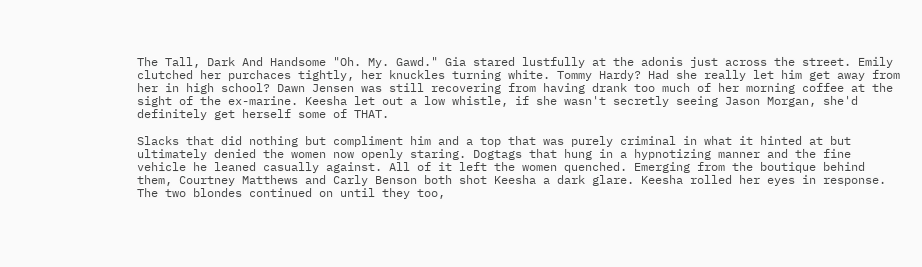The Tall, Dark And Handsome "Oh. My. Gawd." Gia stared lustfully at the adonis just across the street. Emily clutched her purchaces tightly, her knuckles turning white. Tommy Hardy? Had she really let him get away from her in high school? Dawn Jensen was still recovering from having drank too much of her morning coffee at the sight of the ex-marine. Keesha let out a low whistle, if she wasn't secretly seeing Jason Morgan, she'd definitely get herself some of THAT.

Slacks that did nothing but compliment him and a top that was purely criminal in what it hinted at but ultimately denied the women now openly staring. Dogtags that hung in a hypnotizing manner and the fine vehicle he leaned casually against. All of it left the women quenched. Emerging from the boutique behind them, Courtney Matthews and Carly Benson both shot Keesha a dark glare. Keesha rolled her eyes in response. The two blondes continued on until they too,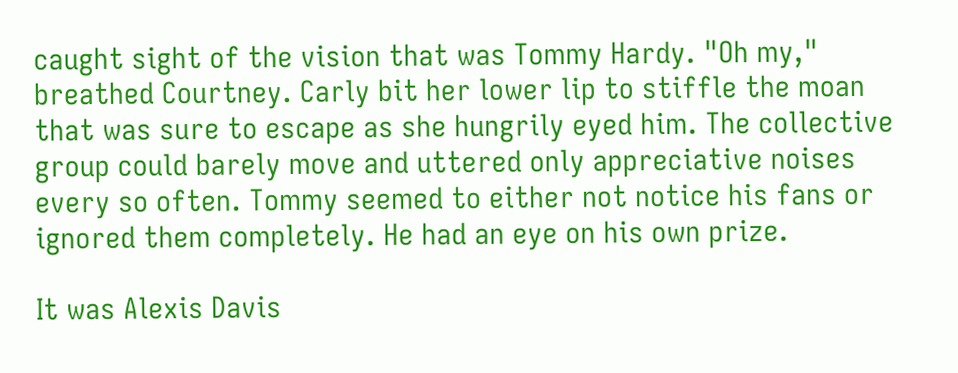caught sight of the vision that was Tommy Hardy. "Oh my," breathed Courtney. Carly bit her lower lip to stiffle the moan that was sure to escape as she hungrily eyed him. The collective group could barely move and uttered only appreciative noises every so often. Tommy seemed to either not notice his fans or ignored them completely. He had an eye on his own prize.

It was Alexis Davis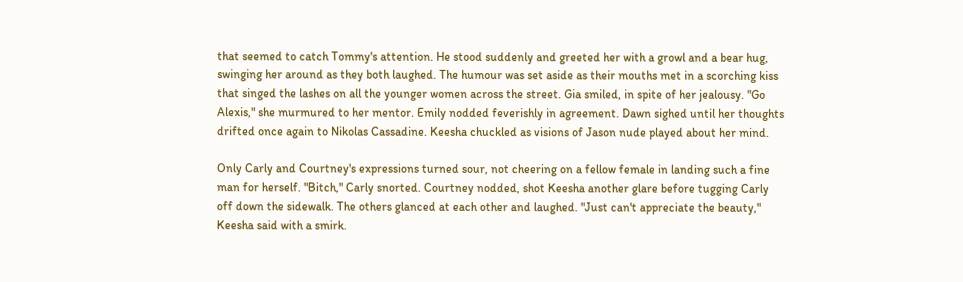that seemed to catch Tommy's attention. He stood suddenly and greeted her with a growl and a bear hug, swinging her around as they both laughed. The humour was set aside as their mouths met in a scorching kiss that singed the lashes on all the younger women across the street. Gia smiled, in spite of her jealousy. "Go Alexis," she murmured to her mentor. Emily nodded feverishly in agreement. Dawn sighed until her thoughts drifted once again to Nikolas Cassadine. Keesha chuckled as visions of Jason nude played about her mind.

Only Carly and Courtney's expressions turned sour, not cheering on a fellow female in landing such a fine man for herself. "Bitch," Carly snorted. Courtney nodded, shot Keesha another glare before tugging Carly off down the sidewalk. The others glanced at each other and laughed. "Just can't appreciate the beauty," Keesha said with a smirk.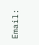Email: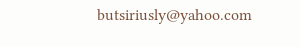butsiriusly@yahoo.com